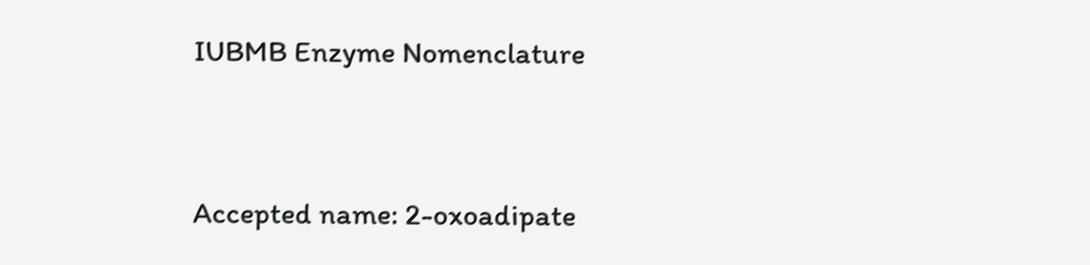IUBMB Enzyme Nomenclature


Accepted name: 2-oxoadipate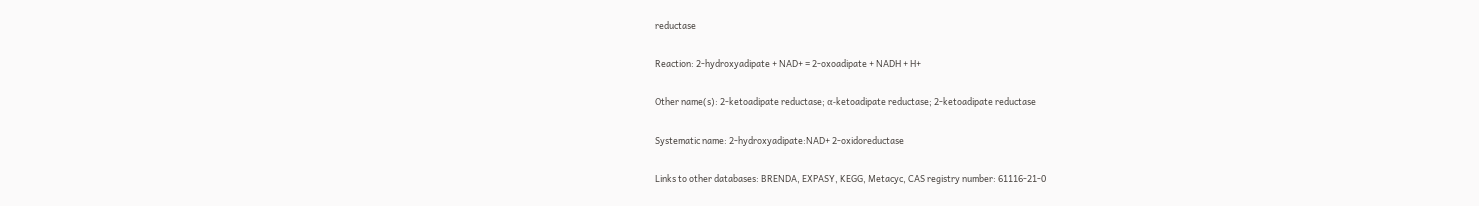reductase

Reaction: 2-hydroxyadipate + NAD+ = 2-oxoadipate + NADH + H+

Other name(s): 2-ketoadipate reductase; α-ketoadipate reductase; 2-ketoadipate reductase

Systematic name: 2-hydroxyadipate:NAD+ 2-oxidoreductase

Links to other databases: BRENDA, EXPASY, KEGG, Metacyc, CAS registry number: 61116-21-0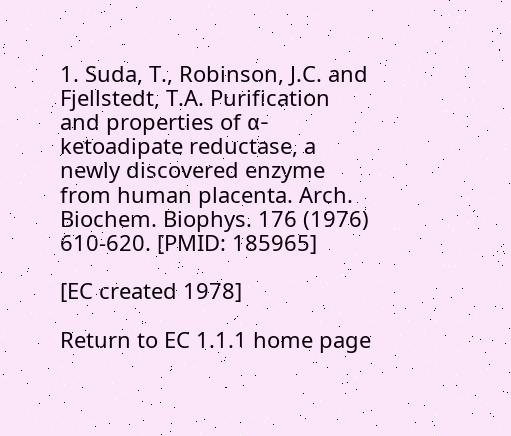1. Suda, T., Robinson, J.C. and Fjellstedt, T.A. Purification and properties of α-ketoadipate reductase, a newly discovered enzyme from human placenta. Arch. Biochem. Biophys. 176 (1976) 610-620. [PMID: 185965]

[EC created 1978]

Return to EC 1.1.1 home page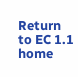Return to EC 1.1 home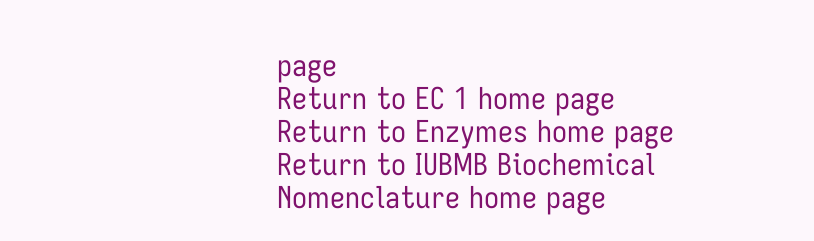page
Return to EC 1 home page
Return to Enzymes home page
Return to IUBMB Biochemical Nomenclature home page